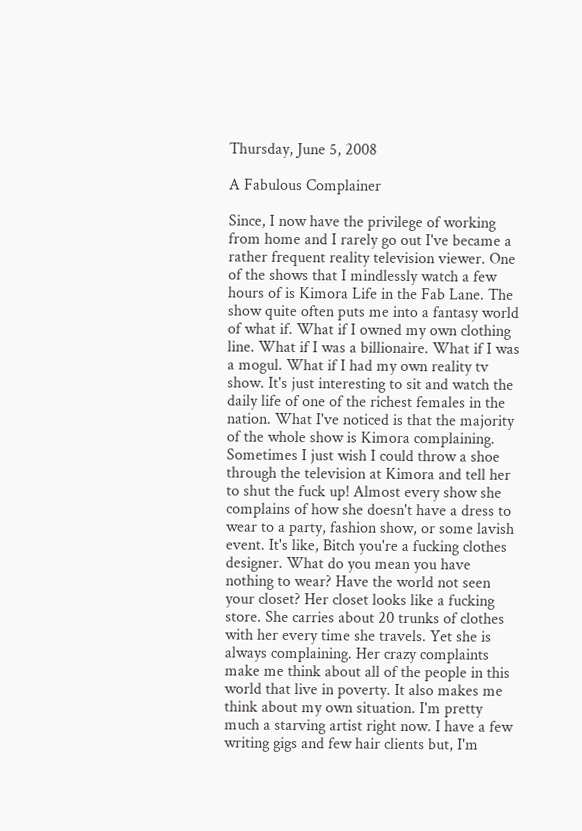Thursday, June 5, 2008

A Fabulous Complainer

Since, I now have the privilege of working from home and I rarely go out I've became a rather frequent reality television viewer. One of the shows that I mindlessly watch a few hours of is Kimora Life in the Fab Lane. The show quite often puts me into a fantasy world of what if. What if I owned my own clothing line. What if I was a billionaire. What if I was a mogul. What if I had my own reality tv show. It's just interesting to sit and watch the daily life of one of the richest females in the nation. What I've noticed is that the majority of the whole show is Kimora complaining. Sometimes I just wish I could throw a shoe through the television at Kimora and tell her to shut the fuck up! Almost every show she complains of how she doesn't have a dress to wear to a party, fashion show, or some lavish event. It's like, Bitch you're a fucking clothes designer. What do you mean you have nothing to wear? Have the world not seen your closet? Her closet looks like a fucking store. She carries about 20 trunks of clothes with her every time she travels. Yet she is always complaining. Her crazy complaints make me think about all of the people in this world that live in poverty. It also makes me think about my own situation. I'm pretty much a starving artist right now. I have a few writing gigs and few hair clients but, I'm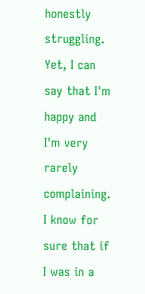honestly struggling. Yet, I can say that I'm happy and I'm very rarely complaining. I know for sure that if I was in a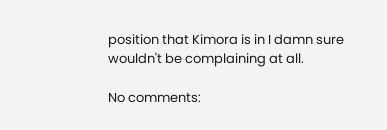position that Kimora is in I damn sure wouldn't be complaining at all.

No comments: